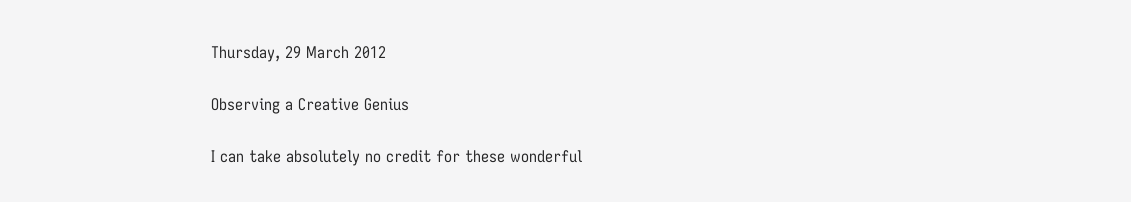Thursday, 29 March 2012

Observing a Creative Genius

I can take absolutely no credit for these wonderful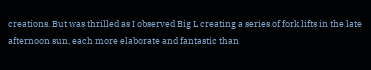creations. But was thrilled as I observed Big L creating a series of fork lifts in the late afternoon sun, each more elaborate and fantastic than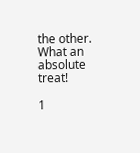the other. What an absolute treat!

1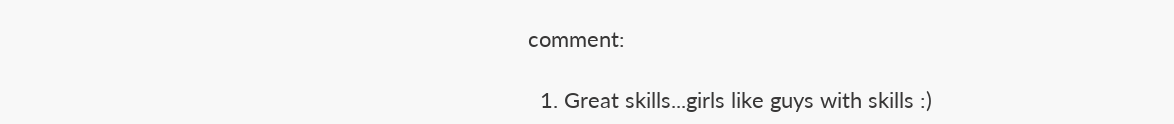comment:

  1. Great skills...girls like guys with skills :)